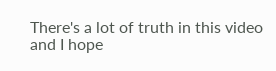There's a lot of truth in this video and I hope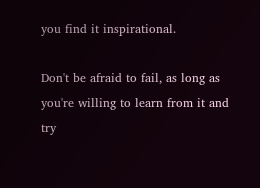you find it inspirational.

Don't be afraid to fail, as long as you're willing to learn from it and try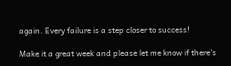again. Every failure is a step closer to success!

Make it a great week and please let me know if there's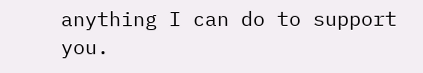anything I can do to support you.